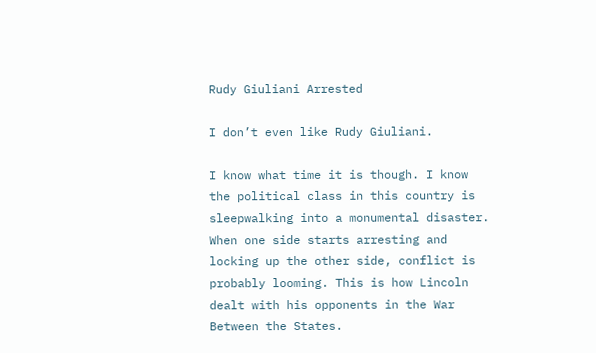Rudy Giuliani Arrested

I don’t even like Rudy Giuliani.

I know what time it is though. I know the political class in this country is sleepwalking into a monumental disaster. When one side starts arresting and locking up the other side, conflict is probably looming. This is how Lincoln dealt with his opponents in the War Between the States.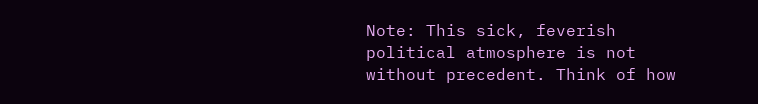Note: This sick, feverish political atmosphere is not without precedent. Think of how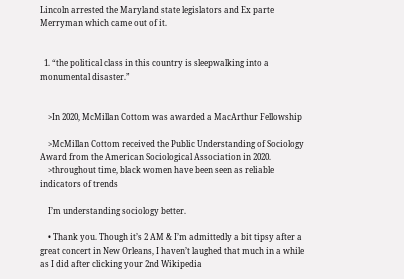Lincoln arrested the Maryland state legislators and Ex parte Merryman which came out of it.


  1. “the political class in this country is sleepwalking into a monumental disaster.”


    >In 2020, McMillan Cottom was awarded a MacArthur Fellowship

    >McMillan Cottom received the Public Understanding of Sociology Award from the American Sociological Association in 2020.
    >throughout time, black women have been seen as reliable indicators of trends

    I’m understanding sociology better.

    • Thank you. Though it’s 2 AM & I’m admittedly a bit tipsy after a great concert in New Orleans, I haven’t laughed that much in a while as I did after clicking your 2nd Wikipedia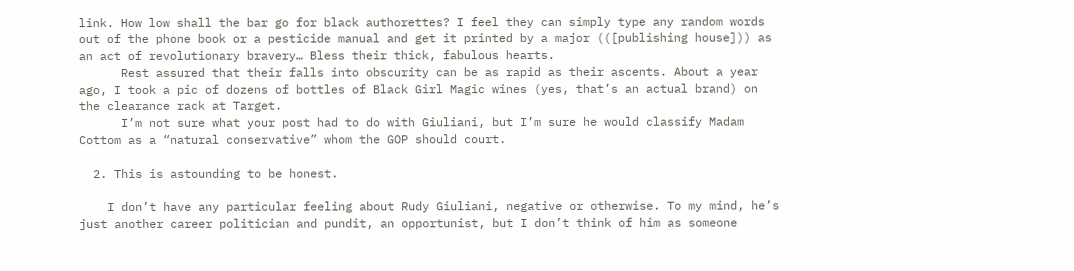link. How low shall the bar go for black authorettes? I feel they can simply type any random words out of the phone book or a pesticide manual and get it printed by a major (([publishing house])) as an act of revolutionary bravery… Bless their thick, fabulous hearts.
      Rest assured that their falls into obscurity can be as rapid as their ascents. About a year ago, I took a pic of dozens of bottles of Black Girl Magic wines (yes, that’s an actual brand) on the clearance rack at Target.
      I’m not sure what your post had to do with Giuliani, but I’m sure he would classify Madam Cottom as a “natural conservative” whom the GOP should court.

  2. This is astounding to be honest.

    I don’t have any particular feeling about Rudy Giuliani, negative or otherwise. To my mind, he’s just another career politician and pundit, an opportunist, but I don’t think of him as someone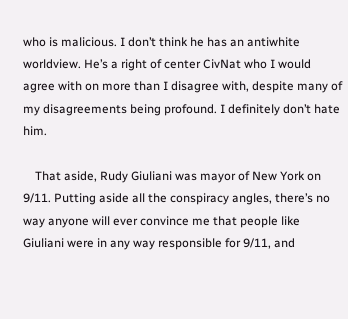who is malicious. I don’t think he has an antiwhite worldview. He’s a right of center CivNat who I would agree with on more than I disagree with, despite many of my disagreements being profound. I definitely don’t hate him.

    That aside, Rudy Giuliani was mayor of New York on 9/11. Putting aside all the conspiracy angles, there’s no way anyone will ever convince me that people like Giuliani were in any way responsible for 9/11, and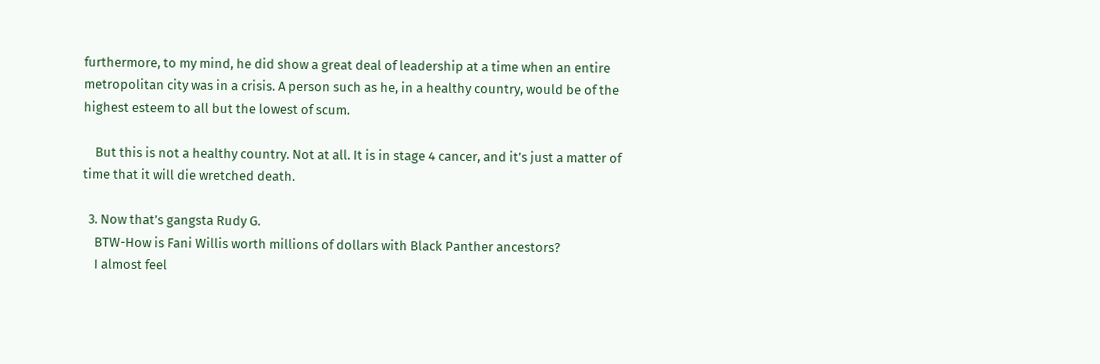furthermore, to my mind, he did show a great deal of leadership at a time when an entire metropolitan city was in a crisis. A person such as he, in a healthy country, would be of the highest esteem to all but the lowest of scum.

    But this is not a healthy country. Not at all. It is in stage 4 cancer, and it’s just a matter of time that it will die wretched death.

  3. Now that’s gangsta Rudy G.
    BTW-How is Fani Willis worth millions of dollars with Black Panther ancestors?
    I almost feel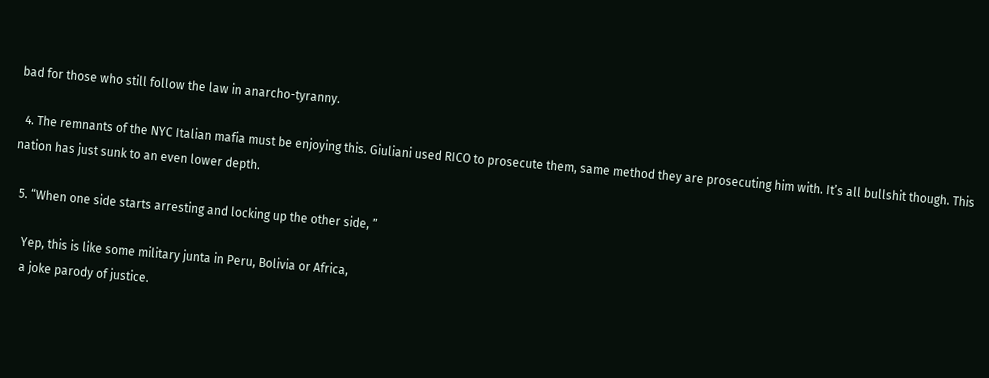bad for those who still follow the law in anarcho-tyranny.

  4. The remnants of the NYC Italian mafia must be enjoying this. Giuliani used RICO to prosecute them, same method they are prosecuting him with. It’s all bullshit though. This nation has just sunk to an even lower depth.

  5. “When one side starts arresting and locking up the other side, ”

    Yep, this is like some military junta in Peru, Bolivia or Africa,
    a joke parody of justice.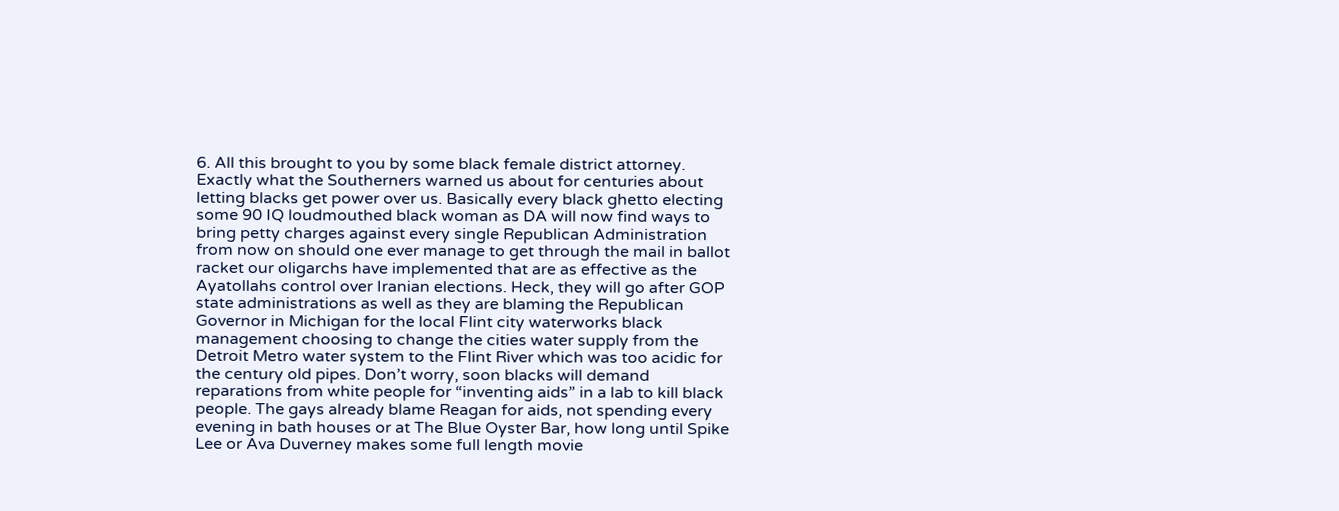6. All this brought to you by some black female district attorney. Exactly what the Southerners warned us about for centuries about letting blacks get power over us. Basically every black ghetto electing some 90 IQ loudmouthed black woman as DA will now find ways to bring petty charges against every single Republican Administration from now on should one ever manage to get through the mail in ballot racket our oligarchs have implemented that are as effective as the Ayatollahs control over Iranian elections. Heck, they will go after GOP state administrations as well as they are blaming the Republican Governor in Michigan for the local Flint city waterworks black management choosing to change the cities water supply from the Detroit Metro water system to the Flint River which was too acidic for the century old pipes. Don’t worry, soon blacks will demand reparations from white people for “inventing aids” in a lab to kill black people. The gays already blame Reagan for aids, not spending every evening in bath houses or at The Blue Oyster Bar, how long until Spike Lee or Ava Duverney makes some full length movie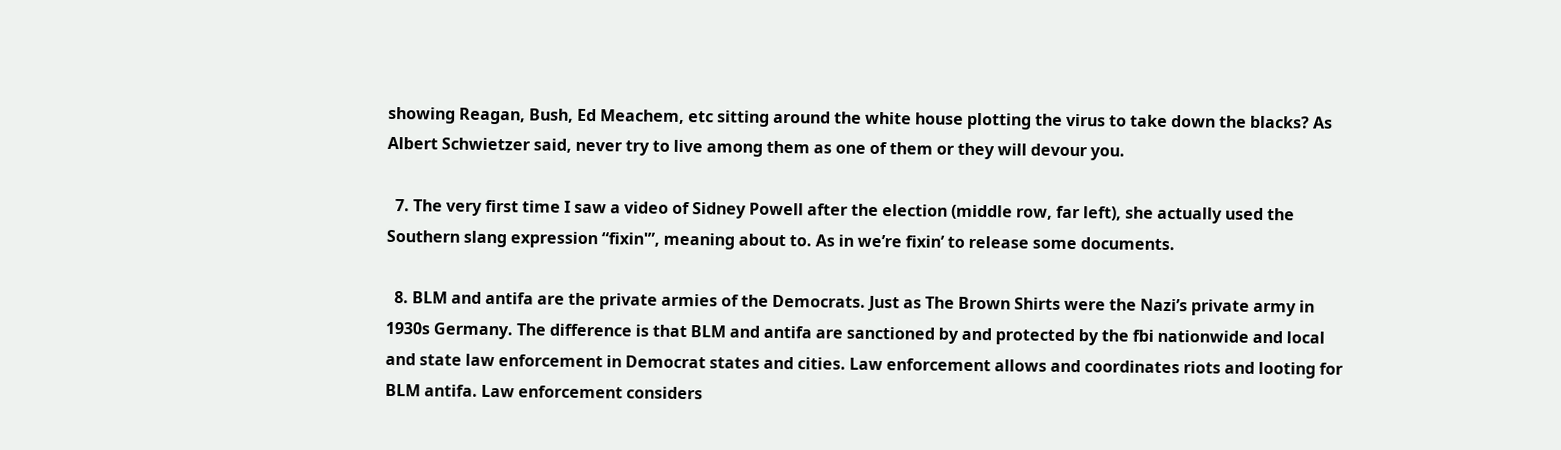showing Reagan, Bush, Ed Meachem, etc sitting around the white house plotting the virus to take down the blacks? As Albert Schwietzer said, never try to live among them as one of them or they will devour you.

  7. The very first time I saw a video of Sidney Powell after the election (middle row, far left), she actually used the Southern slang expression “fixin'”, meaning about to. As in we’re fixin’ to release some documents.

  8. BLM and antifa are the private armies of the Democrats. Just as The Brown Shirts were the Nazi’s private army in 1930s Germany. The difference is that BLM and antifa are sanctioned by and protected by the fbi nationwide and local and state law enforcement in Democrat states and cities. Law enforcement allows and coordinates riots and looting for BLM antifa. Law enforcement considers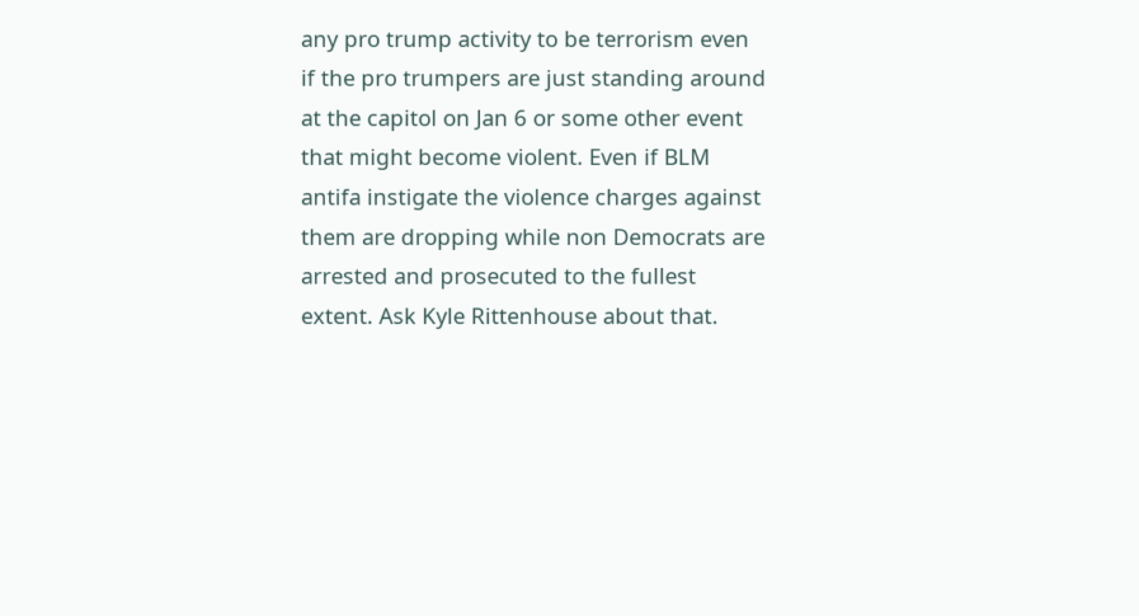any pro trump activity to be terrorism even if the pro trumpers are just standing around at the capitol on Jan 6 or some other event that might become violent. Even if BLM antifa instigate the violence charges against them are dropping while non Democrats are arrested and prosecuted to the fullest extent. Ask Kyle Rittenhouse about that.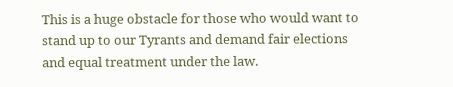This is a huge obstacle for those who would want to stand up to our Tyrants and demand fair elections and equal treatment under the law.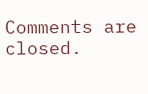Comments are closed.